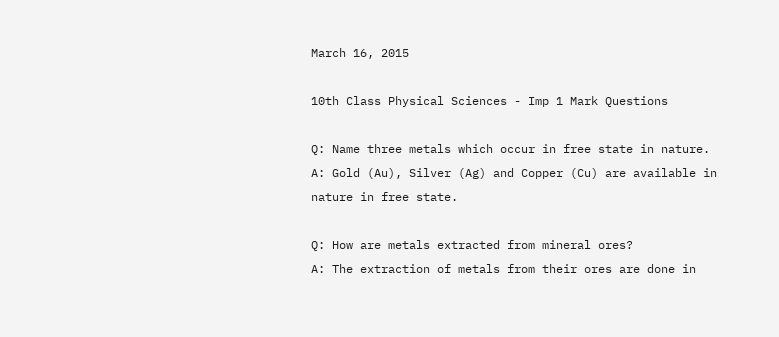March 16, 2015

10th Class Physical Sciences - Imp 1 Mark Questions

Q: Name three metals which occur in free state in nature.
A: Gold (Au), Silver (Ag) and Copper (Cu) are available in nature in free state.

Q: How are metals extracted from mineral ores?
A: The extraction of metals from their ores are done in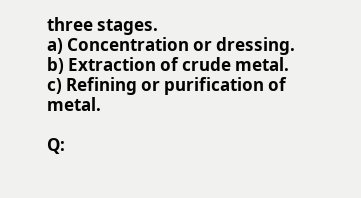three stages.
a) Concentration or dressing.
b) Extraction of crude metal.
c) Refining or purification of metal.

Q: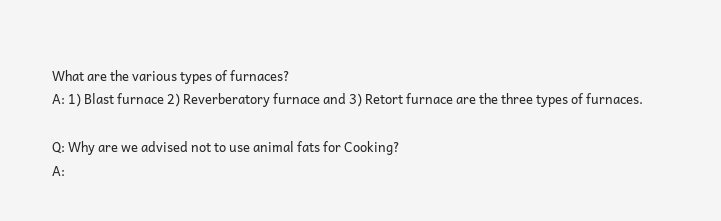What are the various types of furnaces?
A: 1) Blast furnace 2) Reverberatory furnace and 3) Retort furnace are the three types of furnaces.

Q: Why are we advised not to use animal fats for Cooking?
A: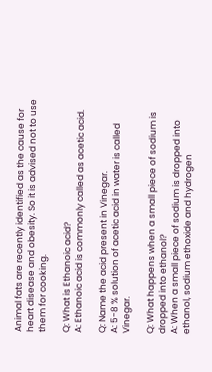Animal fats are recently identified as the cause for heart disease and obesity. So it is advised not to use them for cooking.

Q: What is Ethanoic acid?
A: Ethanoic acid is commonly called as acetic acid.

Q: Name the acid present in Vinegar.
A: 5-8 % solution of acetic acid in water is called Vinegar.

Q: What happens when a small piece of sodium is dropped into ethanol?
A: When a small piece of sodium is dropped into ethanol, sodium ethoxide and hydrogen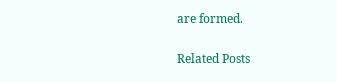are formed.

Related Posts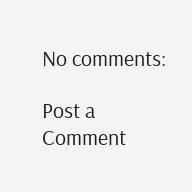No comments:

Post a Comment